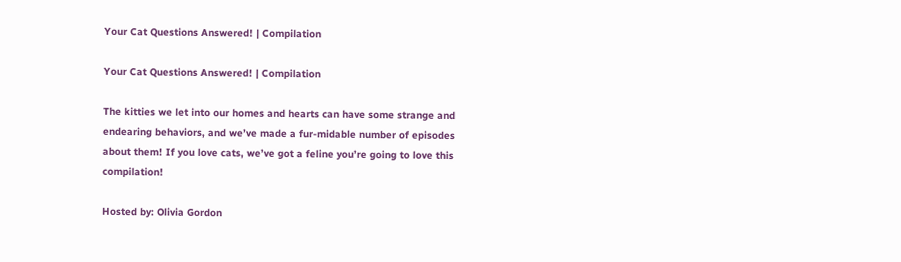Your Cat Questions Answered! | Compilation

Your Cat Questions Answered! | Compilation

The kitties we let into our homes and hearts can have some strange and endearing behaviors, and we’ve made a fur-midable number of episodes about them! If you love cats, we’ve got a feline you’re going to love this compilation!

Hosted by: Olivia Gordon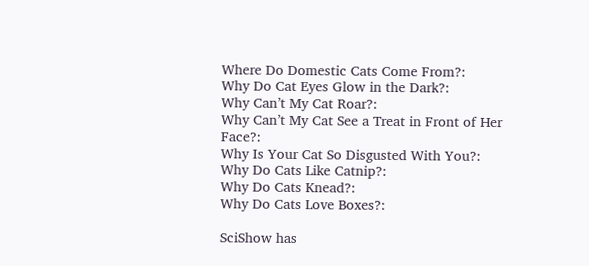Where Do Domestic Cats Come From?:
Why Do Cat Eyes Glow in the Dark?:
Why Can’t My Cat Roar?:
Why Can’t My Cat See a Treat in Front of Her Face?:
Why Is Your Cat So Disgusted With You?:
Why Do Cats Like Catnip?:
Why Do Cats Knead?:
Why Do Cats Love Boxes?:

SciShow has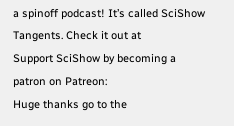a spinoff podcast! It’s called SciShow Tangents. Check it out at
Support SciShow by becoming a patron on Patreon:
Huge thanks go to the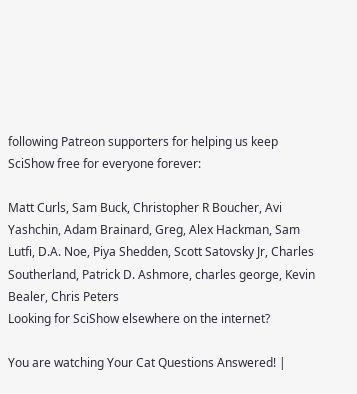following Patreon supporters for helping us keep SciShow free for everyone forever:

Matt Curls, Sam Buck, Christopher R Boucher, Avi Yashchin, Adam Brainard, Greg, Alex Hackman, Sam Lutfi, D.A. Noe, Piya Shedden, Scott Satovsky Jr, Charles Southerland, Patrick D. Ashmore, charles george, Kevin Bealer, Chris Peters
Looking for SciShow elsewhere on the internet?

You are watching Your Cat Questions Answered! |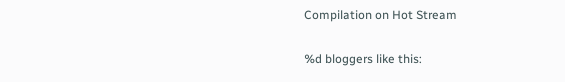Compilation on Hot Stream

%d bloggers like this: